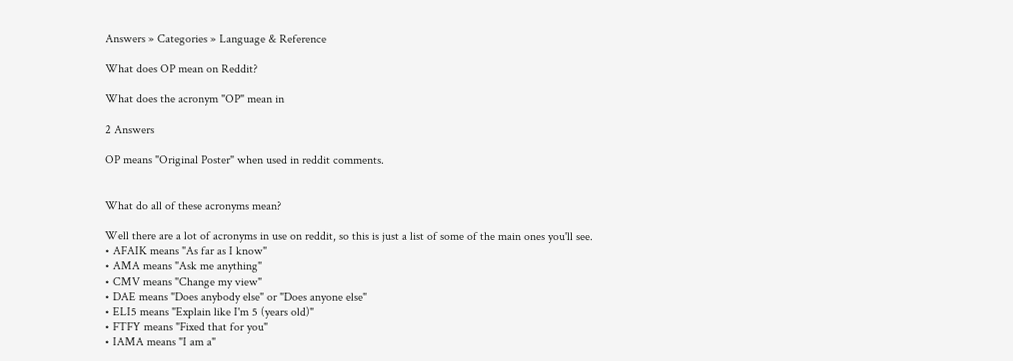Answers » Categories » Language & Reference

What does OP mean on Reddit?

What does the acronym "OP" mean in

2 Answers

OP means "Original Poster" when used in reddit comments.


What do all of these acronyms mean?

Well there are a lot of acronyms in use on reddit, so this is just a list of some of the main ones you'll see.
• AFAIK means "As far as I know"
• AMA means "Ask me anything"
• CMV means "Change my view"
• DAE means "Does anybody else" or "Does anyone else"
• ELI5 means "Explain like I'm 5 (years old)"
• FTFY means "Fixed that for you"
• IAMA means "I am a"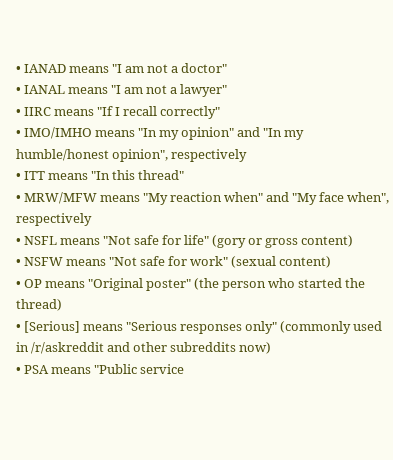• IANAD means "I am not a doctor"
• IANAL means "I am not a lawyer"
• IIRC means "If I recall correctly"
• IMO/IMHO means "In my opinion" and "In my humble/honest opinion", respectively
• ITT means "In this thread"
• MRW/MFW means "My reaction when" and "My face when", respectively
• NSFL means "Not safe for life" (gory or gross content)
• NSFW means "Not safe for work" (sexual content)
• OP means "Original poster" (the person who started the thread)
• [Serious] means "Serious responses only" (commonly used in /r/askreddit and other subreddits now)
• PSA means "Public service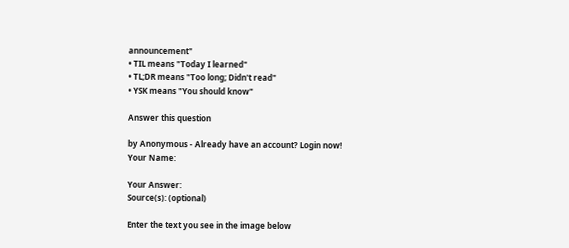announcement"
• TIL means "Today I learned"
• TL;DR means "Too long; Didn't read"
• YSK means "You should know"

Answer this question

by Anonymous - Already have an account? Login now!
Your Name:

Your Answer:
Source(s): (optional)

Enter the text you see in the image below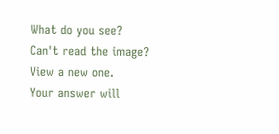What do you see?
Can't read the image? View a new one.
Your answer will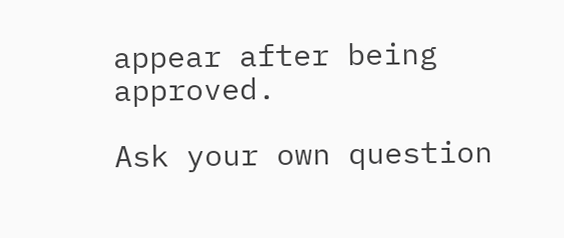appear after being approved.

Ask your own question